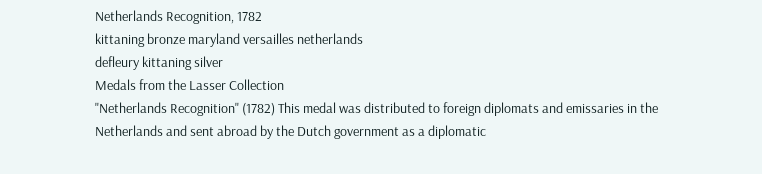Netherlands Recognition, 1782
kittaning bronze maryland versailles netherlands
defleury kittaning silver
Medals from the Lasser Collection
"Netherlands Recognition" (1782) This medal was distributed to foreign diplomats and emissaries in the Netherlands and sent abroad by the Dutch government as a diplomatic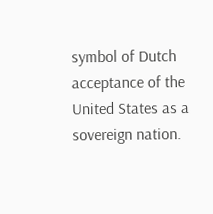symbol of Dutch acceptance of the United States as a sovereign nation.